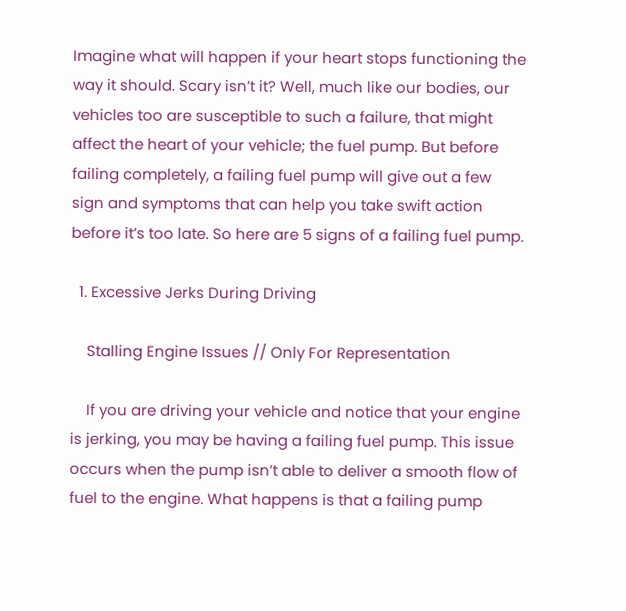Imagine what will happen if your heart stops functioning the way it should. Scary isn’t it? Well, much like our bodies, our vehicles too are susceptible to such a failure, that might affect the heart of your vehicle; the fuel pump. But before failing completely, a failing fuel pump will give out a few sign and symptoms that can help you take swift action before it’s too late. So here are 5 signs of a failing fuel pump.

  1. Excessive Jerks During Driving

    Stalling Engine Issues // Only For Representation

    If you are driving your vehicle and notice that your engine is jerking, you may be having a failing fuel pump. This issue occurs when the pump isn’t able to deliver a smooth flow of fuel to the engine. What happens is that a failing pump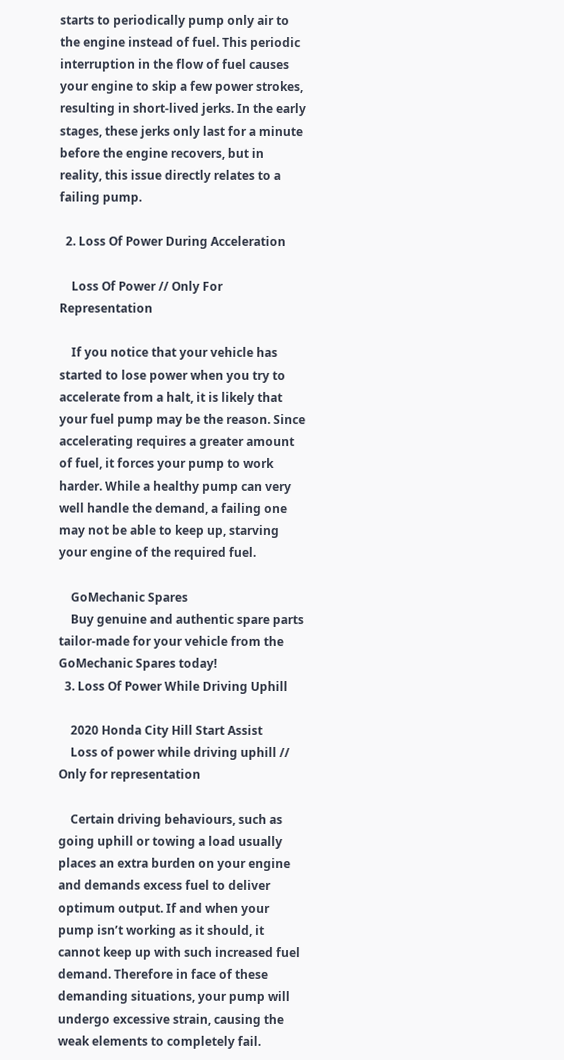starts to periodically pump only air to the engine instead of fuel. This periodic interruption in the flow of fuel causes your engine to skip a few power strokes, resulting in short-lived jerks. In the early stages, these jerks only last for a minute before the engine recovers, but in reality, this issue directly relates to a failing pump.

  2. Loss Of Power During Acceleration

    Loss Of Power // Only For Representation

    If you notice that your vehicle has started to lose power when you try to accelerate from a halt, it is likely that your fuel pump may be the reason. Since accelerating requires a greater amount of fuel, it forces your pump to work harder. While a healthy pump can very well handle the demand, a failing one may not be able to keep up, starving your engine of the required fuel.

    GoMechanic Spares
    Buy genuine and authentic spare parts tailor-made for your vehicle from the GoMechanic Spares today!
  3. Loss Of Power While Driving Uphill

    2020 Honda City Hill Start Assist
    Loss of power while driving uphill // Only for representation

    Certain driving behaviours, such as going uphill or towing a load usually places an extra burden on your engine and demands excess fuel to deliver optimum output. If and when your pump isn’t working as it should, it cannot keep up with such increased fuel demand. Therefore in face of these demanding situations, your pump will undergo excessive strain, causing the weak elements to completely fail.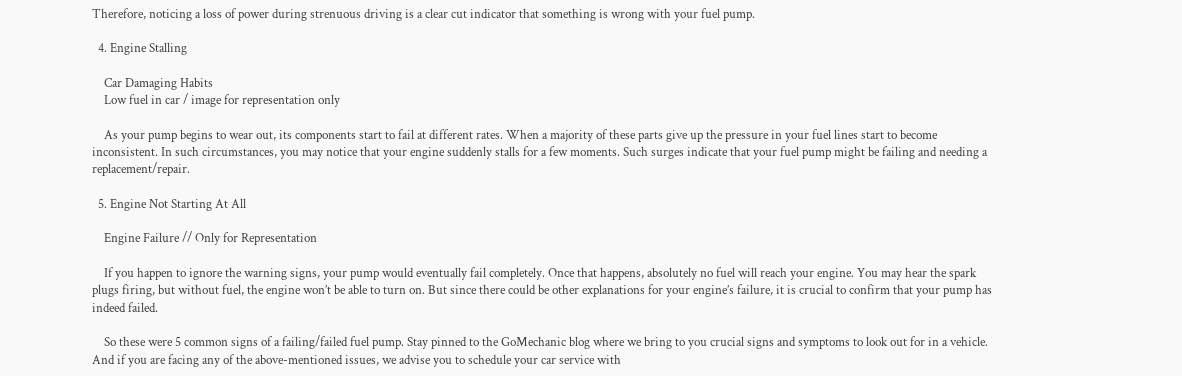Therefore, noticing a loss of power during strenuous driving is a clear cut indicator that something is wrong with your fuel pump.

  4. Engine Stalling

    Car Damaging Habits
    Low fuel in car / image for representation only

    As your pump begins to wear out, its components start to fail at different rates. When a majority of these parts give up the pressure in your fuel lines start to become inconsistent. In such circumstances, you may notice that your engine suddenly stalls for a few moments. Such surges indicate that your fuel pump might be failing and needing a replacement/repair.

  5. Engine Not Starting At All

    Engine Failure // Only for Representation

    If you happen to ignore the warning signs, your pump would eventually fail completely. Once that happens, absolutely no fuel will reach your engine. You may hear the spark plugs firing, but without fuel, the engine won’t be able to turn on. But since there could be other explanations for your engine’s failure, it is crucial to confirm that your pump has indeed failed.

    So these were 5 common signs of a failing/failed fuel pump. Stay pinned to the GoMechanic blog where we bring to you crucial signs and symptoms to look out for in a vehicle. And if you are facing any of the above-mentioned issues, we advise you to schedule your car service with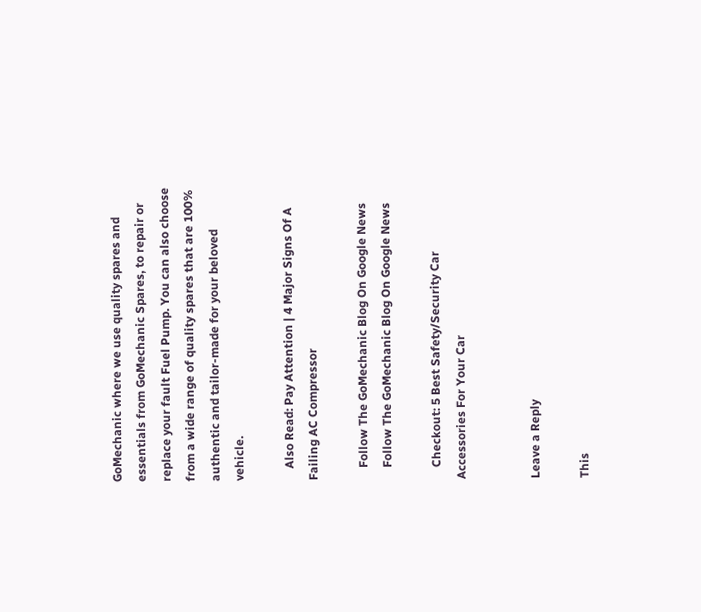GoMechanic where we use quality spares and essentials from GoMechanic Spares, to repair or replace your fault Fuel Pump. You can also choose from a wide range of quality spares that are 100% authentic and tailor-made for your beloved vehicle.

    Also Read: Pay Attention | 4 Major Signs Of A Failing AC Compressor

    Follow The GoMechanic Blog On Google News
    Follow The GoMechanic Blog On Google News

    Checkout: 5 Best Safety/Security Car Accessories For Your Car


Leave a Reply

This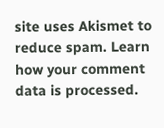site uses Akismet to reduce spam. Learn how your comment data is processed.